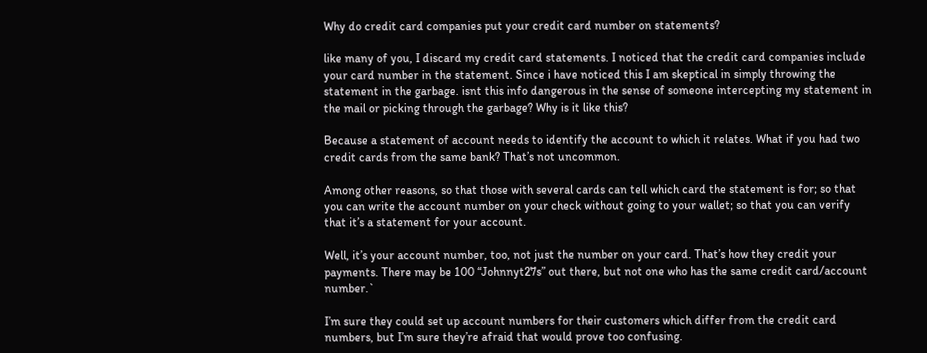Why do credit card companies put your credit card number on statements?

like many of you, I discard my credit card statements. I noticed that the credit card companies include your card number in the statement. Since i have noticed this I am skeptical in simply throwing the statement in the garbage. isnt this info dangerous in the sense of someone intercepting my statement in the mail or picking through the garbage? Why is it like this?

Because a statement of account needs to identify the account to which it relates. What if you had two credit cards from the same bank? That’s not uncommon.

Among other reasons, so that those with several cards can tell which card the statement is for; so that you can write the account number on your check without going to your wallet; so that you can verify that it’s a statement for your account.

Well, it’s your account number, too, not just the number on your card. That’s how they credit your payments. There may be 100 “Johnnyt27s” out there, but not one who has the same credit card/account number.`

I’m sure they could set up account numbers for their customers which differ from the credit card numbers, but I’m sure they’re afraid that would prove too confusing.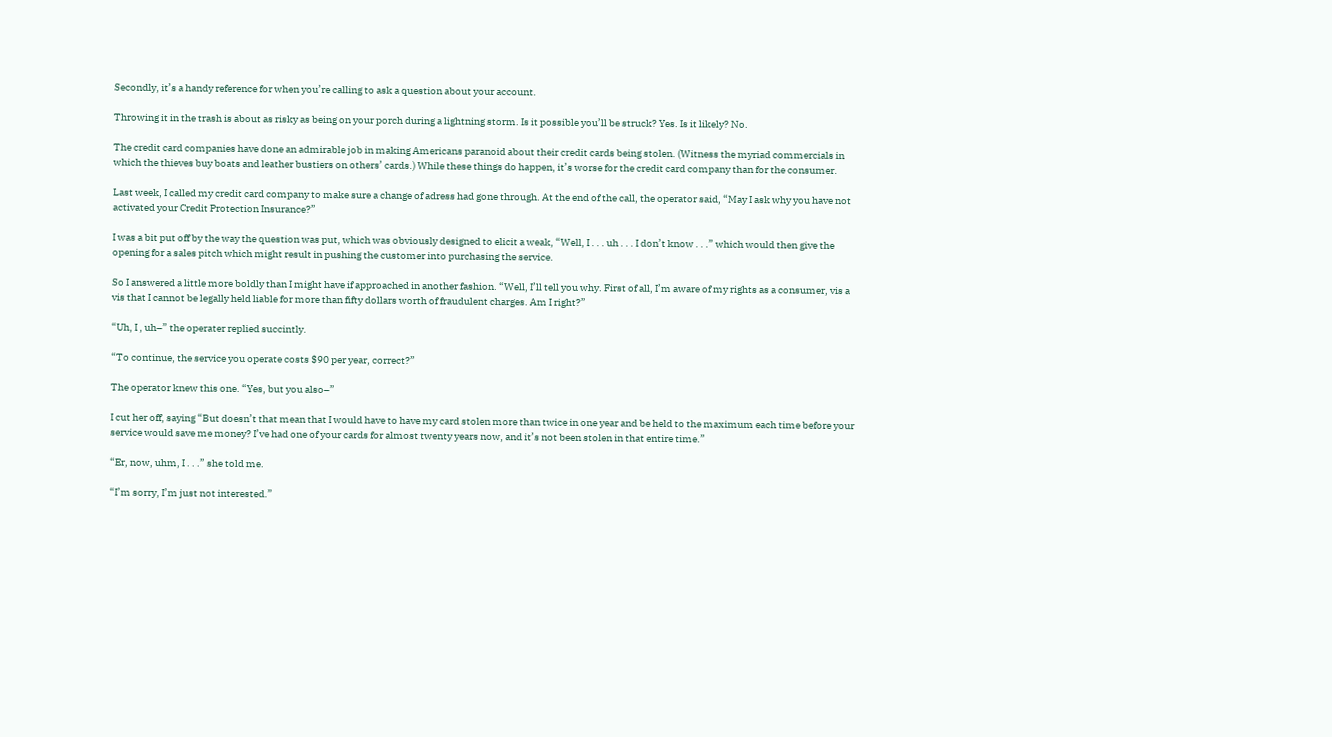Secondly, it’s a handy reference for when you’re calling to ask a question about your account.

Throwing it in the trash is about as risky as being on your porch during a lightning storm. Is it possible you’ll be struck? Yes. Is it likely? No.

The credit card companies have done an admirable job in making Americans paranoid about their credit cards being stolen. (Witness the myriad commercials in which the thieves buy boats and leather bustiers on others’ cards.) While these things do happen, it’s worse for the credit card company than for the consumer.

Last week, I called my credit card company to make sure a change of adress had gone through. At the end of the call, the operator said, “May I ask why you have not activated your Credit Protection Insurance?”

I was a bit put off by the way the question was put, which was obviously designed to elicit a weak, “Well, I . . . uh . . . I don’t know . . .” which would then give the opening for a sales pitch which might result in pushing the customer into purchasing the service.

So I answered a little more boldly than I might have if approached in another fashion. “Well, I’ll tell you why. First of all, I’m aware of my rights as a consumer, vis a vis that I cannot be legally held liable for more than fifty dollars worth of fraudulent charges. Am I right?”

“Uh, I , uh–” the operater replied succintly.

“To continue, the service you operate costs $90 per year, correct?”

The operator knew this one. “Yes, but you also–”

I cut her off, saying “But doesn’t that mean that I would have to have my card stolen more than twice in one year and be held to the maximum each time before your service would save me money? I’ve had one of your cards for almost twenty years now, and it’s not been stolen in that entire time.”

“Er, now, uhm, I . . .” she told me.

“I’m sorry, I’m just not interested.”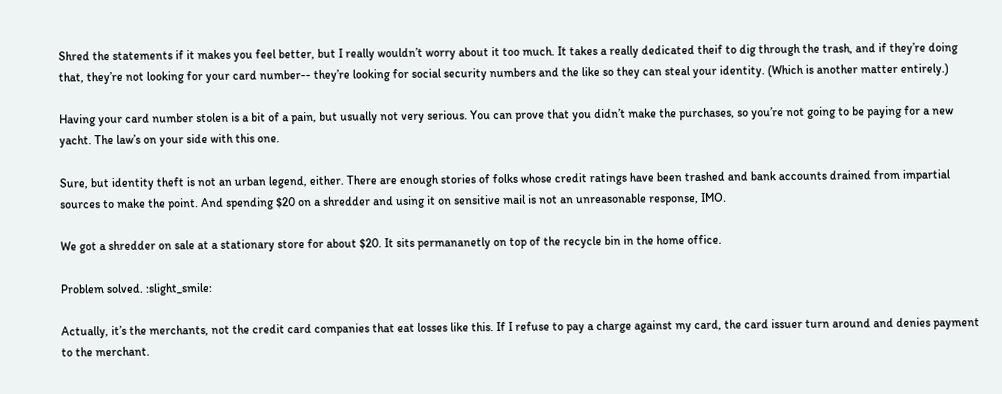Shred the statements if it makes you feel better, but I really wouldn’t worry about it too much. It takes a really dedicated theif to dig through the trash, and if they’re doing that, they’re not looking for your card number-- they’re looking for social security numbers and the like so they can steal your identity. (Which is another matter entirely.)

Having your card number stolen is a bit of a pain, but usually not very serious. You can prove that you didn’t make the purchases, so you’re not going to be paying for a new yacht. The law’s on your side with this one.

Sure, but identity theft is not an urban legend, either. There are enough stories of folks whose credit ratings have been trashed and bank accounts drained from impartial sources to make the point. And spending $20 on a shredder and using it on sensitive mail is not an unreasonable response, IMO.

We got a shredder on sale at a stationary store for about $20. It sits permananetly on top of the recycle bin in the home office.

Problem solved. :slight_smile:

Actually, it’s the merchants, not the credit card companies that eat losses like this. If I refuse to pay a charge against my card, the card issuer turn around and denies payment to the merchant.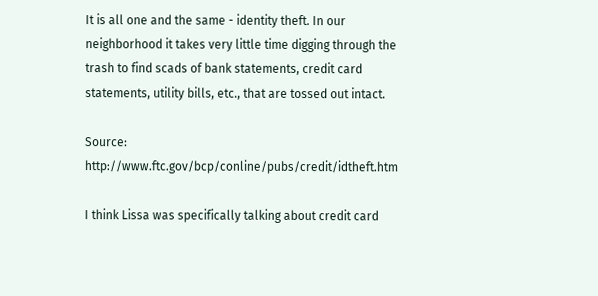It is all one and the same - identity theft. In our neighborhood it takes very little time digging through the trash to find scads of bank statements, credit card statements, utility bills, etc., that are tossed out intact.

Source: http://www.ftc.gov/bcp/conline/pubs/credit/idtheft.htm

I think Lissa was specifically talking about credit card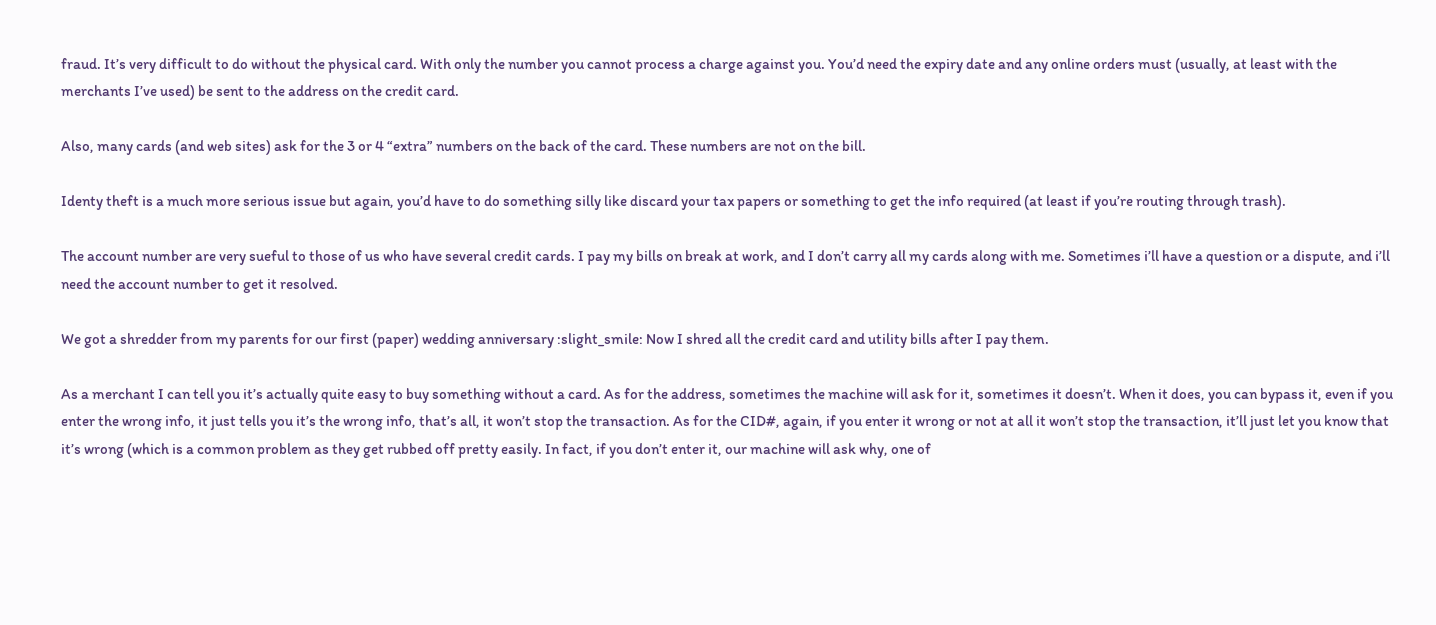fraud. It’s very difficult to do without the physical card. With only the number you cannot process a charge against you. You’d need the expiry date and any online orders must (usually, at least with the merchants I’ve used) be sent to the address on the credit card.

Also, many cards (and web sites) ask for the 3 or 4 “extra” numbers on the back of the card. These numbers are not on the bill.

Identy theft is a much more serious issue but again, you’d have to do something silly like discard your tax papers or something to get the info required (at least if you’re routing through trash).

The account number are very sueful to those of us who have several credit cards. I pay my bills on break at work, and I don’t carry all my cards along with me. Sometimes i’ll have a question or a dispute, and i’ll need the account number to get it resolved.

We got a shredder from my parents for our first (paper) wedding anniversary :slight_smile: Now I shred all the credit card and utility bills after I pay them.

As a merchant I can tell you it’s actually quite easy to buy something without a card. As for the address, sometimes the machine will ask for it, sometimes it doesn’t. When it does, you can bypass it, even if you enter the wrong info, it just tells you it’s the wrong info, that’s all, it won’t stop the transaction. As for the CID#, again, if you enter it wrong or not at all it won’t stop the transaction, it’ll just let you know that it’s wrong (which is a common problem as they get rubbed off pretty easily. In fact, if you don’t enter it, our machine will ask why, one of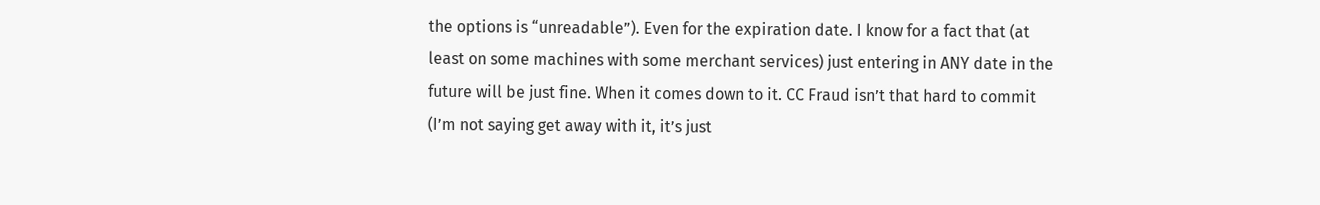the options is “unreadable”). Even for the expiration date. I know for a fact that (at least on some machines with some merchant services) just entering in ANY date in the future will be just fine. When it comes down to it. CC Fraud isn’t that hard to commit (I’m not saying get away with it, it’s just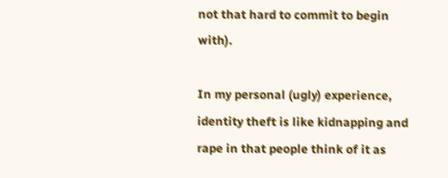not that hard to commit to begin with).

In my personal (ugly) experience, identity theft is like kidnapping and rape in that people think of it as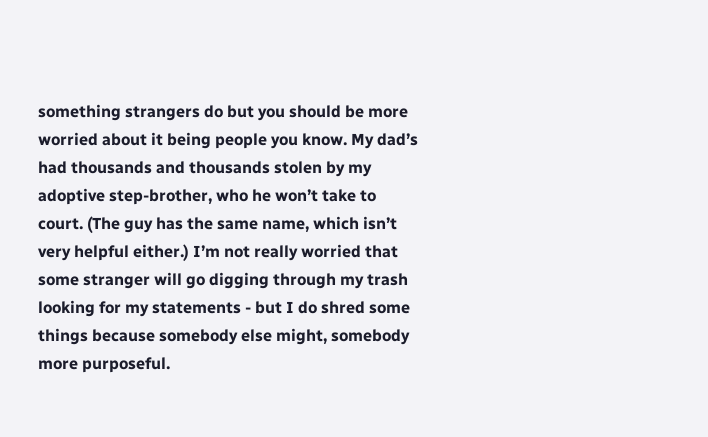something strangers do but you should be more worried about it being people you know. My dad’s had thousands and thousands stolen by my adoptive step-brother, who he won’t take to court. (The guy has the same name, which isn’t very helpful either.) I’m not really worried that some stranger will go digging through my trash looking for my statements - but I do shred some things because somebody else might, somebody more purposeful.